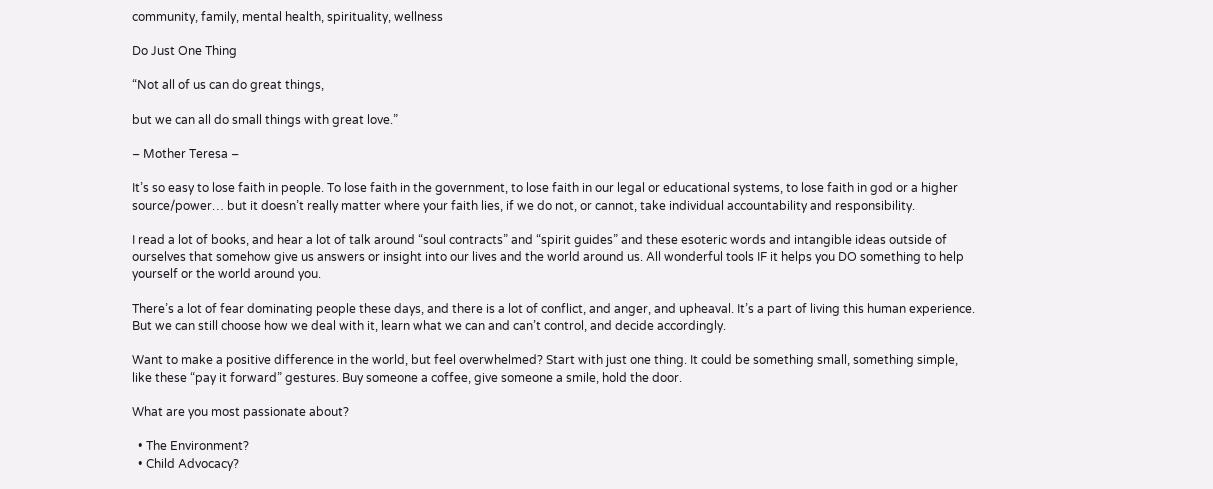community, family, mental health, spirituality, wellness

Do Just One Thing

“Not all of us can do great things,

but we can all do small things with great love.”

– Mother Teresa –

It’s so easy to lose faith in people. To lose faith in the government, to lose faith in our legal or educational systems, to lose faith in god or a higher source/power… but it doesn’t really matter where your faith lies, if we do not, or cannot, take individual accountability and responsibility.

I read a lot of books, and hear a lot of talk around “soul contracts” and “spirit guides” and these esoteric words and intangible ideas outside of ourselves that somehow give us answers or insight into our lives and the world around us. All wonderful tools IF it helps you DO something to help yourself or the world around you.

There’s a lot of fear dominating people these days, and there is a lot of conflict, and anger, and upheaval. It’s a part of living this human experience. But we can still choose how we deal with it, learn what we can and can’t control, and decide accordingly.

Want to make a positive difference in the world, but feel overwhelmed? Start with just one thing. It could be something small, something simple, like these “pay it forward” gestures. Buy someone a coffee, give someone a smile, hold the door.

What are you most passionate about?

  • The Environment?
  • Child Advocacy?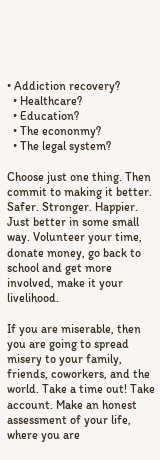• Addiction recovery?
  • Healthcare?
  • Education?
  • The econonmy?
  • The legal system?

Choose just one thing. Then commit to making it better. Safer. Stronger. Happier. Just better in some small way. Volunteer your time, donate money, go back to school and get more involved, make it your livelihood.

If you are miserable, then you are going to spread misery to your family, friends, coworkers, and the world. Take a time out! Take account. Make an honest assessment of your life, where you are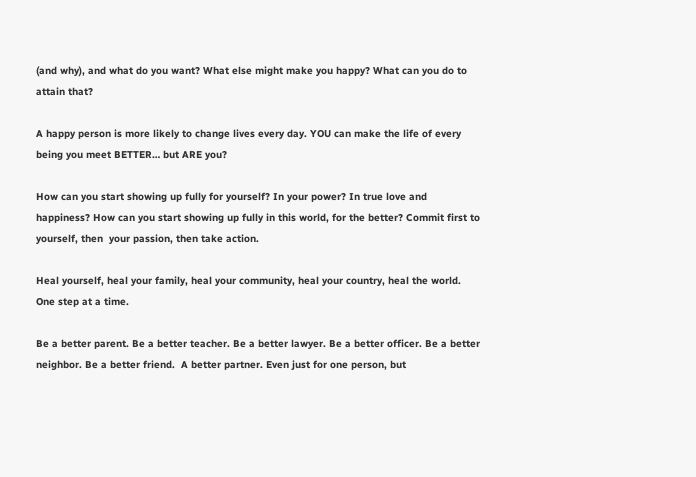(and why), and what do you want? What else might make you happy? What can you do to attain that?

A happy person is more likely to change lives every day. YOU can make the life of every being you meet BETTER… but ARE you?

How can you start showing up fully for yourself? In your power? In true love and happiness? How can you start showing up fully in this world, for the better? Commit first to yourself, then  your passion, then take action.

Heal yourself, heal your family, heal your community, heal your country, heal the world. One step at a time.

Be a better parent. Be a better teacher. Be a better lawyer. Be a better officer. Be a better neighbor. Be a better friend.  A better partner. Even just for one person, but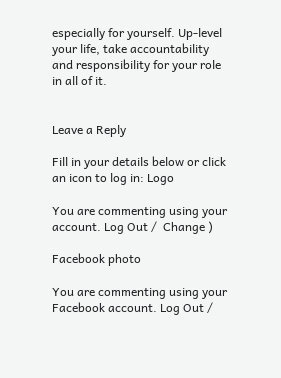especially for yourself. Up-level your life, take accountability and responsibility for your role in all of it.


Leave a Reply

Fill in your details below or click an icon to log in: Logo

You are commenting using your account. Log Out /  Change )

Facebook photo

You are commenting using your Facebook account. Log Out /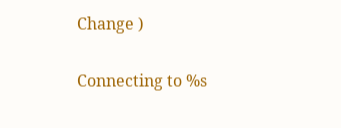Change )

Connecting to %s